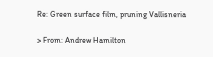Re: Green surface film, pruning Vallisneria

> From: Andrew Hamilton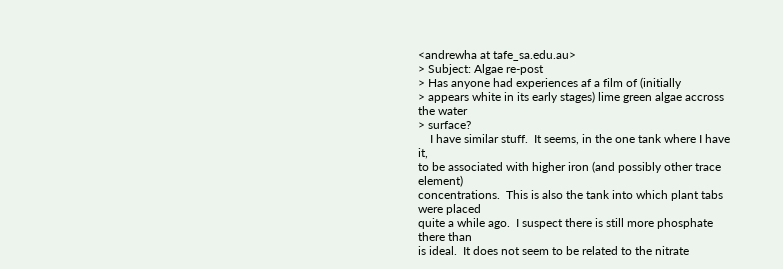<andrewha at tafe_sa.edu.au>
> Subject: Algae re-post
> Has anyone had experiences af a film of (initially
> appears white in its early stages) lime green algae accross the water
> surface?
    I have similar stuff.  It seems, in the one tank where I have it,
to be associated with higher iron (and possibly other trace element)
concentrations.  This is also the tank into which plant tabs were placed
quite a while ago.  I suspect there is still more phosphate there than
is ideal.  It does not seem to be related to the nitrate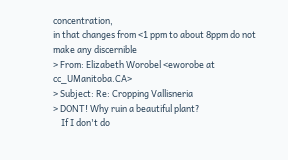concentration,
in that changes from <1 ppm to about 8ppm do not make any discernible
> From: Elizabeth Worobel <eworobe at cc_UManitoba.CA>
> Subject: Re: Cropping Vallisneria
> DONT! Why ruin a beautiful plant?
    If I don't do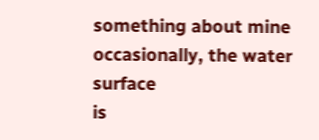something about mine occasionally, the water surface
is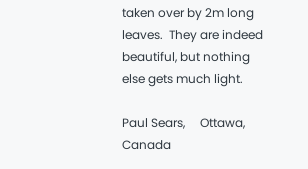taken over by 2m long leaves.  They are indeed beautiful, but nothing
else gets much light.

Paul Sears,     Ottawa, Canada